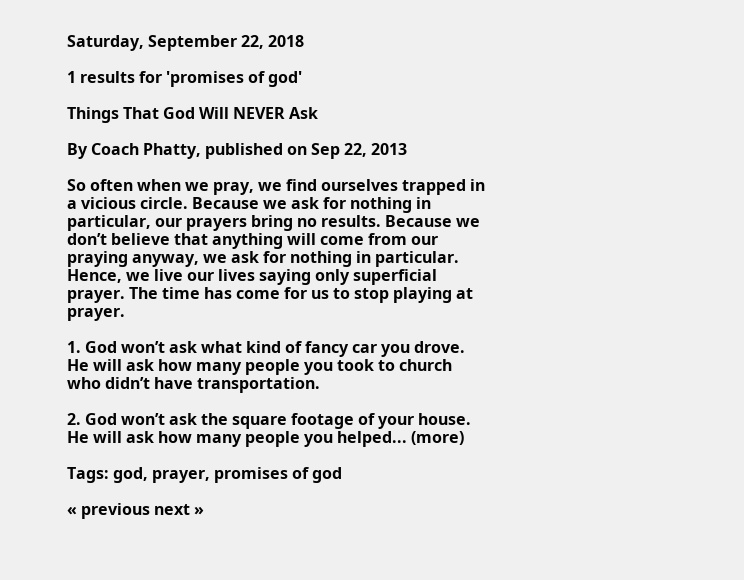Saturday, September 22, 2018

1 results for 'promises of god'

Things That God Will NEVER Ask

By Coach Phatty, published on Sep 22, 2013

So often when we pray, we find ourselves trapped in a vicious circle. Because we ask for nothing in particular, our prayers bring no results. Because we don’t believe that anything will come from our praying anyway, we ask for nothing in particular. Hence, we live our lives saying only superficial prayer. The time has come for us to stop playing at prayer.

1. God won’t ask what kind of fancy car you drove. He will ask how many people you took to church who didn’t have transportation.

2. God won’t ask the square footage of your house. He will ask how many people you helped... (more)

Tags: god, prayer, promises of god

« previous next »